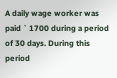A daily wage worker was paid ` 1700 during a period of 30 days. During this period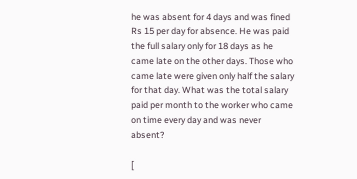he was absent for 4 days and was fined Rs 15 per day for absence. He was paid the full salary only for 18 days as he came late on the other days. Those who came late were given only half the salary for that day. What was the total salary paid per month to the worker who came on time every day and was never absent?

[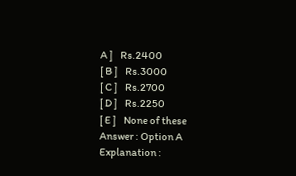A ]    Rs.2400
[ B ]    Rs.3000
[ C ]    Rs.2700
[ D ]    Rs.2250
[ E ]    None of these
Answer : Option A
Explanation :